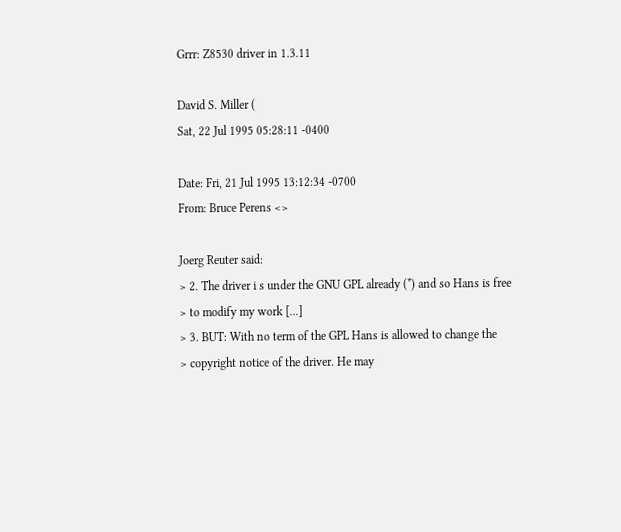Grrr: Z8530 driver in 1.3.11

David S. Miller (
Sat, 22 Jul 1995 05:28:11 -0400

Date: Fri, 21 Jul 1995 13:12:34 -0700
From: Bruce Perens <>

Joerg Reuter said:
> 2. The driver i s under the GNU GPL already (*) and so Hans is free
> to modify my work [...]
> 3. BUT: With no term of the GPL Hans is allowed to change the
> copyright notice of the driver. He may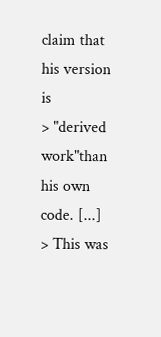claim that his version is
> "derived work"than his own code. [...]
> This was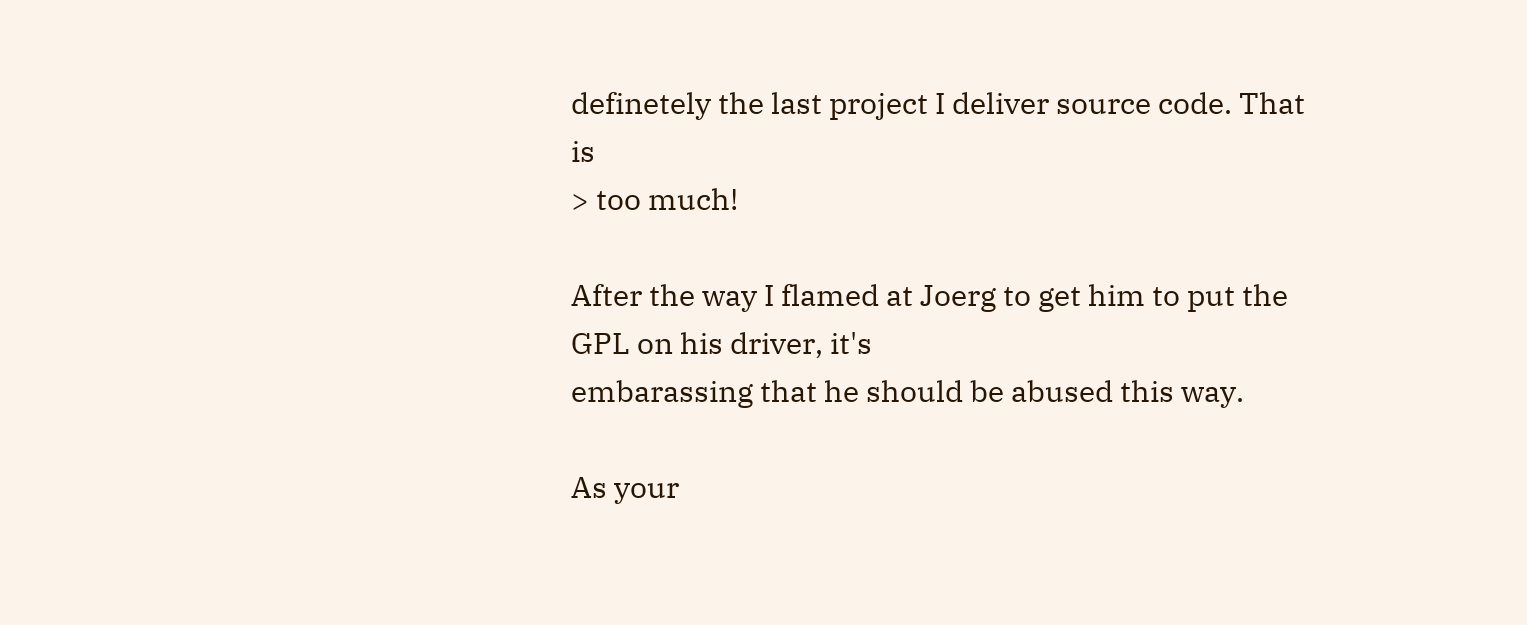definetely the last project I deliver source code. That is
> too much!

After the way I flamed at Joerg to get him to put the GPL on his driver, it's
embarassing that he should be abused this way.

As your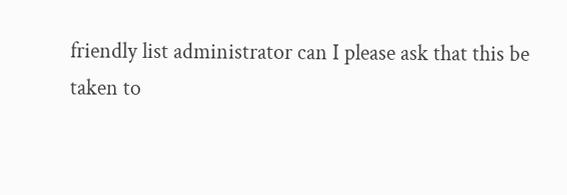friendly list administrator can I please ask that this be
taken to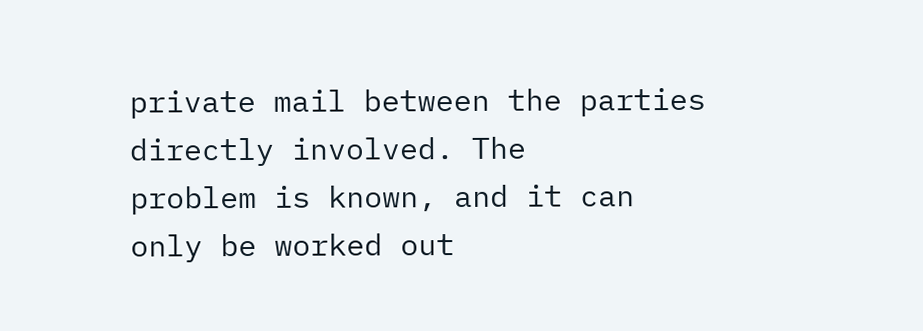private mail between the parties directly involved. The
problem is known, and it can only be worked out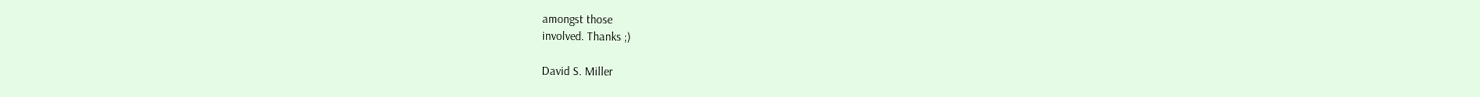amongst those
involved. Thanks ;)

David S. Miller